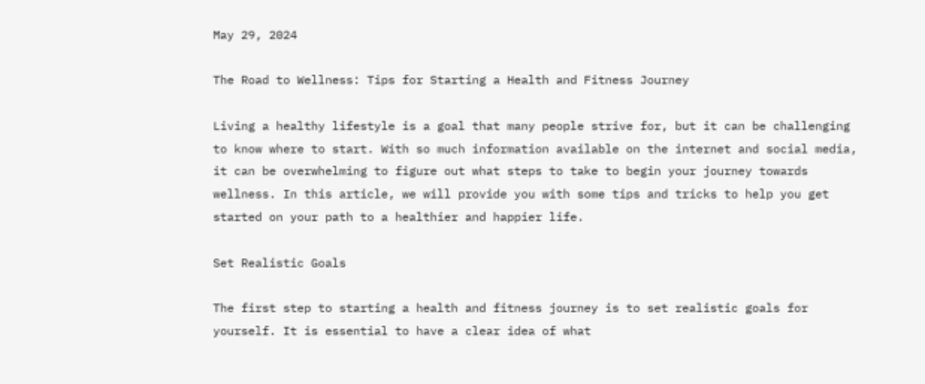May 29, 2024

The Road to Wellness: Tips for Starting a Health and Fitness Journey

Living a healthy lifestyle is a goal that many people strive for, but it can be challenging to know where to start. With so much information available on the internet and social media, it can be overwhelming to figure out what steps to take to begin your journey towards wellness. In this article, we will provide you with some tips and tricks to help you get started on your path to a healthier and happier life.

Set Realistic Goals

The first step to starting a health and fitness journey is to set realistic goals for yourself. It is essential to have a clear idea of what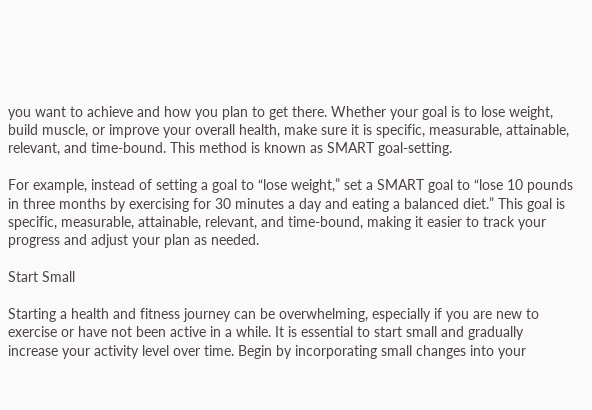you want to achieve and how you plan to get there. Whether your goal is to lose weight, build muscle, or improve your overall health, make sure it is specific, measurable, attainable, relevant, and time-bound. This method is known as SMART goal-setting.

For example, instead of setting a goal to “lose weight,” set a SMART goal to “lose 10 pounds in three months by exercising for 30 minutes a day and eating a balanced diet.” This goal is specific, measurable, attainable, relevant, and time-bound, making it easier to track your progress and adjust your plan as needed.

Start Small

Starting a health and fitness journey can be overwhelming, especially if you are new to exercise or have not been active in a while. It is essential to start small and gradually increase your activity level over time. Begin by incorporating small changes into your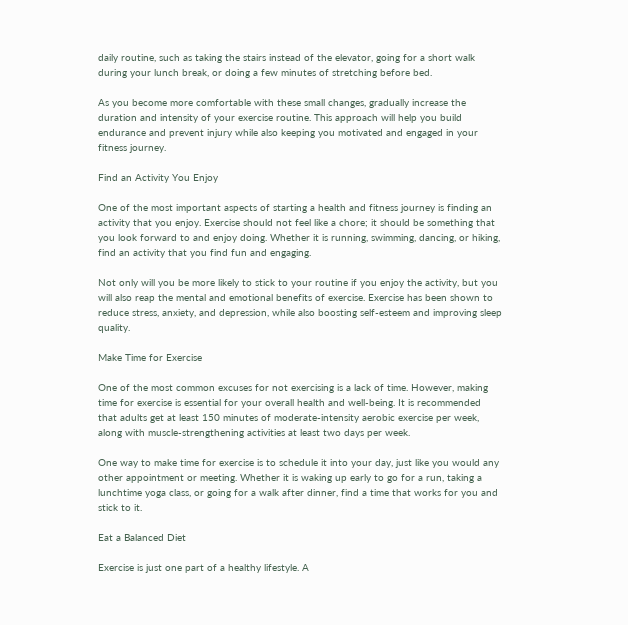daily routine, such as taking the stairs instead of the elevator, going for a short walk during your lunch break, or doing a few minutes of stretching before bed.

As you become more comfortable with these small changes, gradually increase the duration and intensity of your exercise routine. This approach will help you build endurance and prevent injury while also keeping you motivated and engaged in your fitness journey.

Find an Activity You Enjoy

One of the most important aspects of starting a health and fitness journey is finding an activity that you enjoy. Exercise should not feel like a chore; it should be something that you look forward to and enjoy doing. Whether it is running, swimming, dancing, or hiking, find an activity that you find fun and engaging.

Not only will you be more likely to stick to your routine if you enjoy the activity, but you will also reap the mental and emotional benefits of exercise. Exercise has been shown to reduce stress, anxiety, and depression, while also boosting self-esteem and improving sleep quality.

Make Time for Exercise

One of the most common excuses for not exercising is a lack of time. However, making time for exercise is essential for your overall health and well-being. It is recommended that adults get at least 150 minutes of moderate-intensity aerobic exercise per week, along with muscle-strengthening activities at least two days per week.

One way to make time for exercise is to schedule it into your day, just like you would any other appointment or meeting. Whether it is waking up early to go for a run, taking a lunchtime yoga class, or going for a walk after dinner, find a time that works for you and stick to it.

Eat a Balanced Diet

Exercise is just one part of a healthy lifestyle. A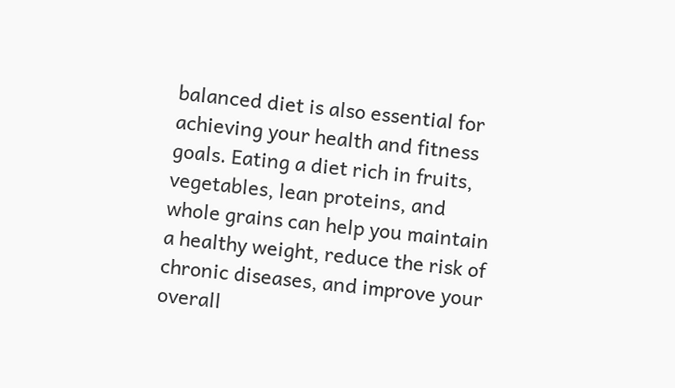balanced diet is also essential for achieving your health and fitness goals. Eating a diet rich in fruits, vegetables, lean proteins, and whole grains can help you maintain a healthy weight, reduce the risk of chronic diseases, and improve your overall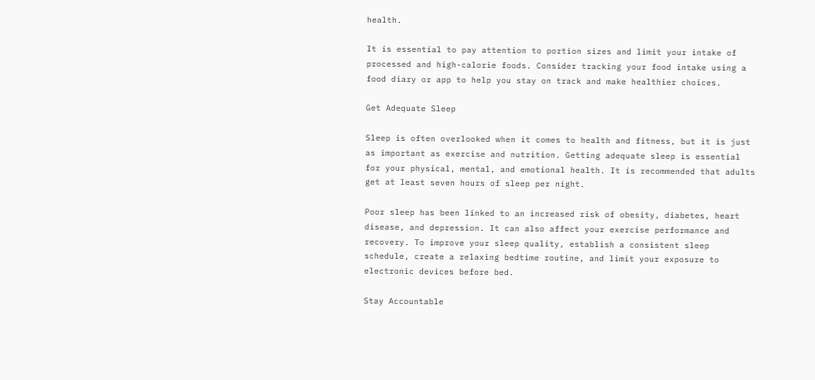health.

It is essential to pay attention to portion sizes and limit your intake of processed and high-calorie foods. Consider tracking your food intake using a food diary or app to help you stay on track and make healthier choices.

Get Adequate Sleep

Sleep is often overlooked when it comes to health and fitness, but it is just as important as exercise and nutrition. Getting adequate sleep is essential for your physical, mental, and emotional health. It is recommended that adults get at least seven hours of sleep per night.

Poor sleep has been linked to an increased risk of obesity, diabetes, heart disease, and depression. It can also affect your exercise performance and recovery. To improve your sleep quality, establish a consistent sleep schedule, create a relaxing bedtime routine, and limit your exposure to electronic devices before bed.

Stay Accountable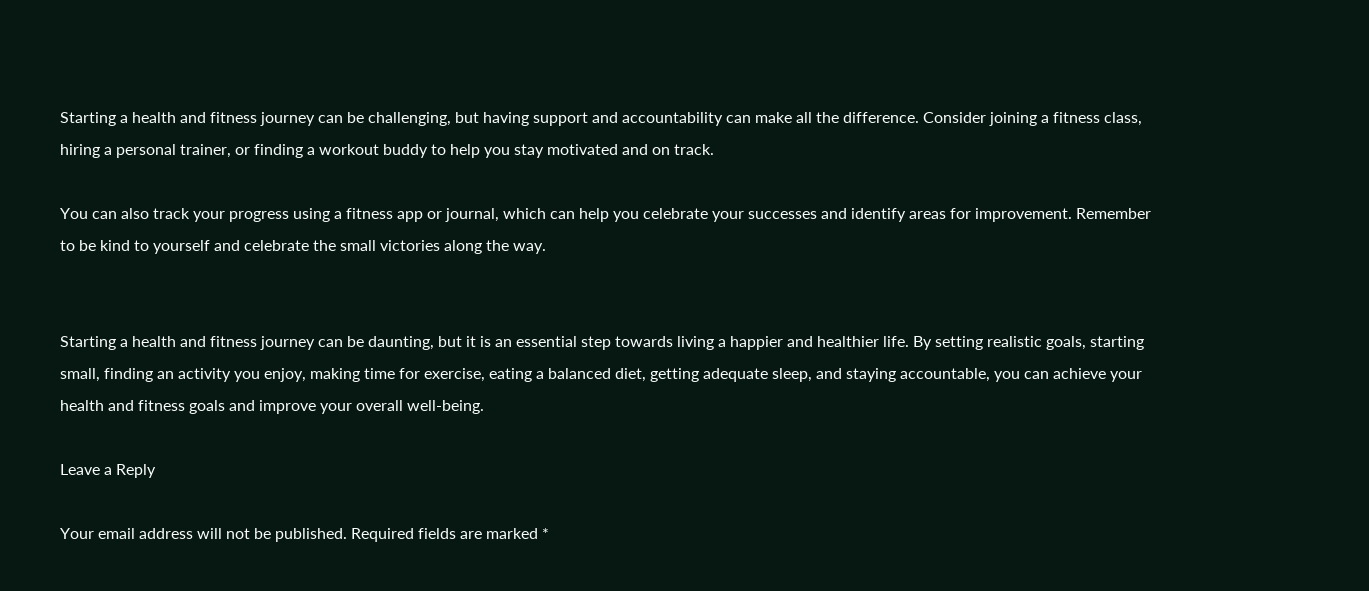Starting a health and fitness journey can be challenging, but having support and accountability can make all the difference. Consider joining a fitness class, hiring a personal trainer, or finding a workout buddy to help you stay motivated and on track.

You can also track your progress using a fitness app or journal, which can help you celebrate your successes and identify areas for improvement. Remember to be kind to yourself and celebrate the small victories along the way.


Starting a health and fitness journey can be daunting, but it is an essential step towards living a happier and healthier life. By setting realistic goals, starting small, finding an activity you enjoy, making time for exercise, eating a balanced diet, getting adequate sleep, and staying accountable, you can achieve your health and fitness goals and improve your overall well-being.

Leave a Reply

Your email address will not be published. Required fields are marked *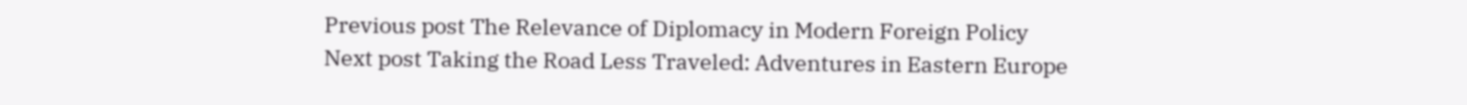Previous post The Relevance of Diplomacy in Modern Foreign Policy
Next post Taking the Road Less Traveled: Adventures in Eastern Europe